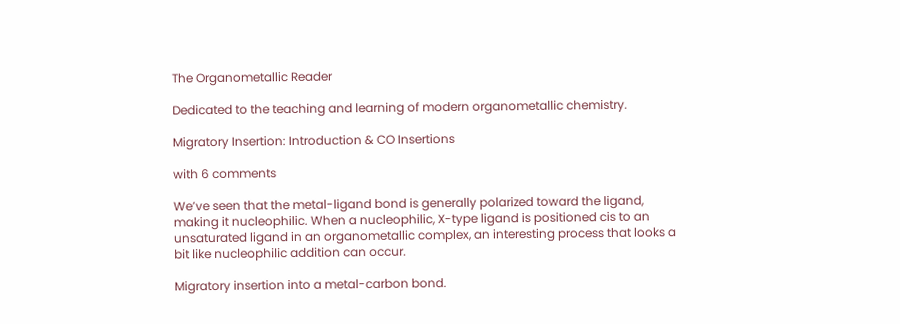The Organometallic Reader

Dedicated to the teaching and learning of modern organometallic chemistry.

Migratory Insertion: Introduction & CO Insertions

with 6 comments

We’ve seen that the metal-ligand bond is generally polarized toward the ligand, making it nucleophilic. When a nucleophilic, X-type ligand is positioned cis to an unsaturated ligand in an organometallic complex, an interesting process that looks a bit like nucleophilic addition can occur.

Migratory insertion into a metal-carbon bond.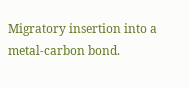Migratory insertion into a metal-carbon bond.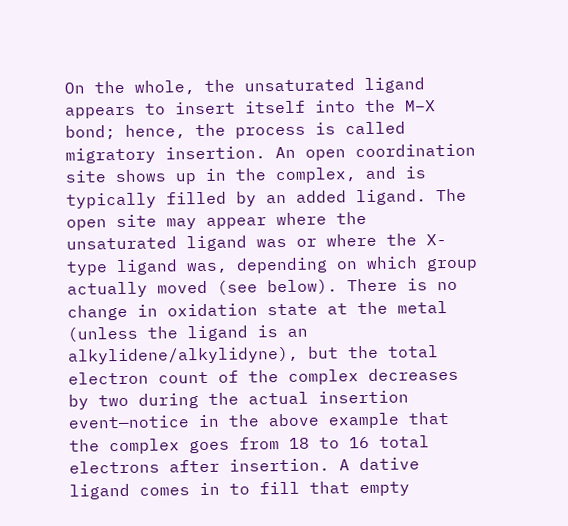On the whole, the unsaturated ligand appears to insert itself into the M–X bond; hence, the process is called migratory insertion. An open coordination site shows up in the complex, and is typically filled by an added ligand. The open site may appear where the unsaturated ligand was or where the X-type ligand was, depending on which group actually moved (see below). There is no change in oxidation state at the metal (unless the ligand is an alkylidene/alkylidyne), but the total electron count of the complex decreases by two during the actual insertion event—notice in the above example that the complex goes from 18 to 16 total electrons after insertion. A dative ligand comes in to fill that empty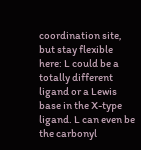coordination site, but stay flexible here: L could be a totally different ligand or a Lewis base in the X-type ligand. L can even be the carbonyl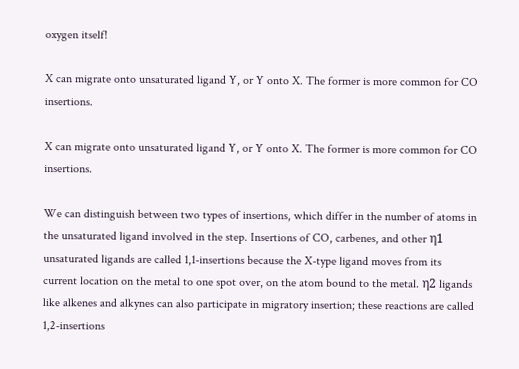oxygen itself!

X can migrate onto unsaturated ligand Y, or Y onto X. The former is more common for CO insertions.

X can migrate onto unsaturated ligand Y, or Y onto X. The former is more common for CO insertions.

We can distinguish between two types of insertions, which differ in the number of atoms in the unsaturated ligand involved in the step. Insertions of CO, carbenes, and other η1 unsaturated ligands are called 1,1-insertions because the X-type ligand moves from its current location on the metal to one spot over, on the atom bound to the metal. η2 ligands like alkenes and alkynes can also participate in migratory insertion; these reactions are called 1,2-insertions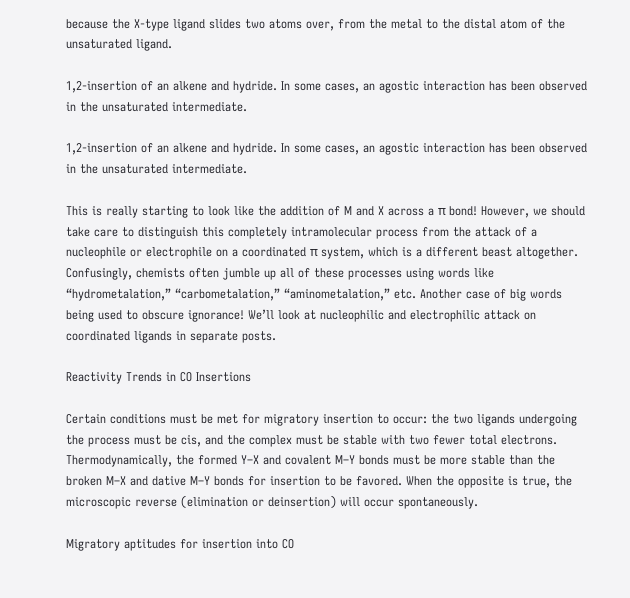because the X-type ligand slides two atoms over, from the metal to the distal atom of the unsaturated ligand.

1,2-insertion of an alkene and hydride. In some cases, an agostic interaction has been observed in the unsaturated intermediate.

1,2-insertion of an alkene and hydride. In some cases, an agostic interaction has been observed in the unsaturated intermediate.

This is really starting to look like the addition of M and X across a π bond! However, we should take care to distinguish this completely intramolecular process from the attack of a nucleophile or electrophile on a coordinated π system, which is a different beast altogether. Confusingly, chemists often jumble up all of these processes using words like “hydrometalation,” “carbometalation,” “aminometalation,” etc. Another case of big words being used to obscure ignorance! We’ll look at nucleophilic and electrophilic attack on coordinated ligands in separate posts.

Reactivity Trends in CO Insertions

Certain conditions must be met for migratory insertion to occur: the two ligands undergoing the process must be cis, and the complex must be stable with two fewer total electrons. Thermodynamically, the formed Y–X and covalent M–Y bonds must be more stable than the broken M–X and dative M–Y bonds for insertion to be favored. When the opposite is true, the microscopic reverse (elimination or deinsertion) will occur spontaneously.

Migratory aptitudes for insertion into CO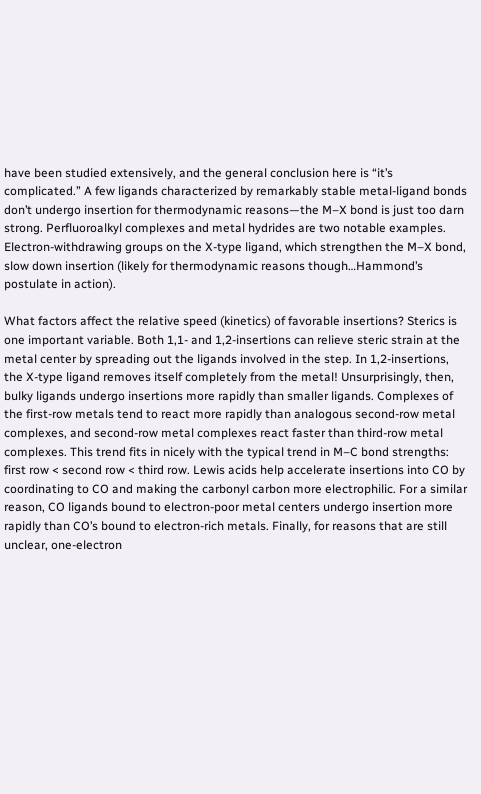have been studied extensively, and the general conclusion here is “it’s complicated.” A few ligands characterized by remarkably stable metal-ligand bonds don’t undergo insertion for thermodynamic reasons—the M–X bond is just too darn strong. Perfluoroalkyl complexes and metal hydrides are two notable examples. Electron-withdrawing groups on the X-type ligand, which strengthen the M–X bond, slow down insertion (likely for thermodynamic reasons though…Hammond’s postulate in action).

What factors affect the relative speed (kinetics) of favorable insertions? Sterics is one important variable. Both 1,1- and 1,2-insertions can relieve steric strain at the metal center by spreading out the ligands involved in the step. In 1,2-insertions, the X-type ligand removes itself completely from the metal! Unsurprisingly, then, bulky ligands undergo insertions more rapidly than smaller ligands. Complexes of the first-row metals tend to react more rapidly than analogous second-row metal complexes, and second-row metal complexes react faster than third-row metal complexes. This trend fits in nicely with the typical trend in M–C bond strengths: first row < second row < third row. Lewis acids help accelerate insertions into CO by coordinating to CO and making the carbonyl carbon more electrophilic. For a similar reason, CO ligands bound to electron-poor metal centers undergo insertion more rapidly than CO’s bound to electron-rich metals. Finally, for reasons that are still unclear, one-electron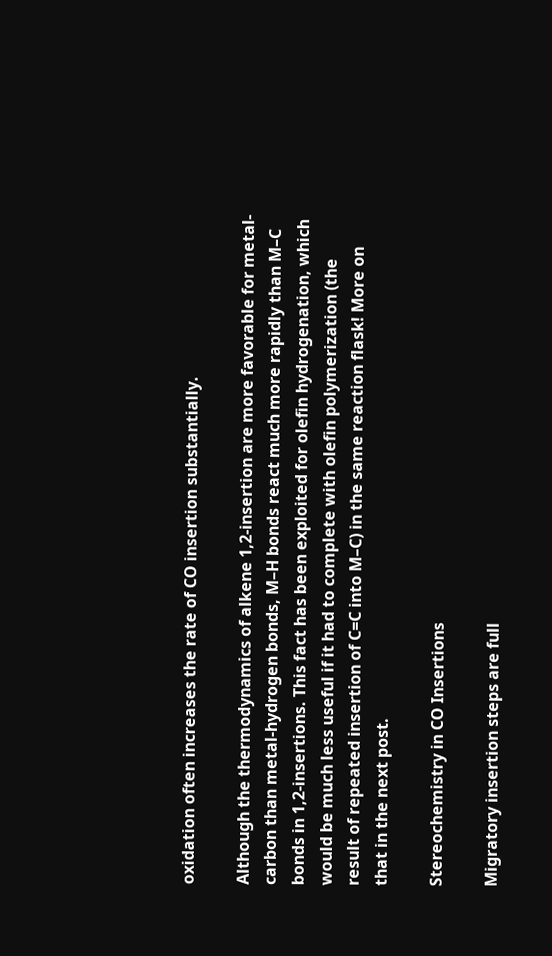oxidation often increases the rate of CO insertion substantially.

Although the thermodynamics of alkene 1,2-insertion are more favorable for metal-carbon than metal-hydrogen bonds, M–H bonds react much more rapidly than M–C bonds in 1,2-insertions. This fact has been exploited for olefin hydrogenation, which would be much less useful if it had to complete with olefin polymerization (the result of repeated insertion of C=C into M–C) in the same reaction flask! More on that in the next post.

Stereochemistry in CO Insertions

Migratory insertion steps are full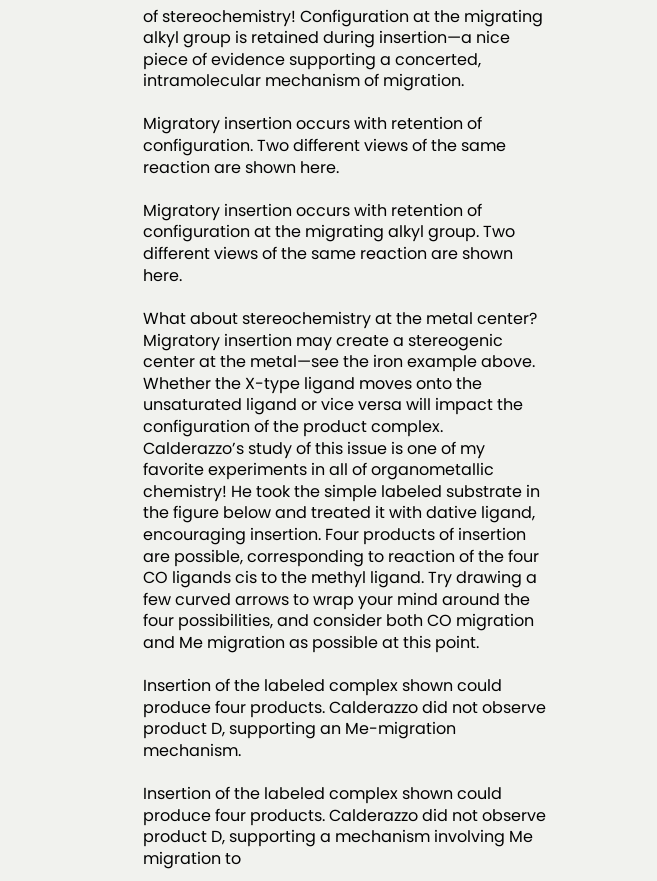of stereochemistry! Configuration at the migrating alkyl group is retained during insertion—a nice piece of evidence supporting a concerted, intramolecular mechanism of migration.

Migratory insertion occurs with retention of configuration. Two different views of the same reaction are shown here.

Migratory insertion occurs with retention of configuration at the migrating alkyl group. Two different views of the same reaction are shown here.

What about stereochemistry at the metal center? Migratory insertion may create a stereogenic center at the metal—see the iron example above. Whether the X-type ligand moves onto the unsaturated ligand or vice versa will impact the configuration of the product complex. Calderazzo’s study of this issue is one of my favorite experiments in all of organometallic chemistry! He took the simple labeled substrate in the figure below and treated it with dative ligand, encouraging insertion. Four products of insertion are possible, corresponding to reaction of the four CO ligands cis to the methyl ligand. Try drawing a few curved arrows to wrap your mind around the four possibilities, and consider both CO migration and Me migration as possible at this point.

Insertion of the labeled complex shown could produce four products. Calderazzo did not observe product D, supporting an Me-migration mechanism.

Insertion of the labeled complex shown could produce four products. Calderazzo did not observe product D, supporting a mechanism involving Me migration to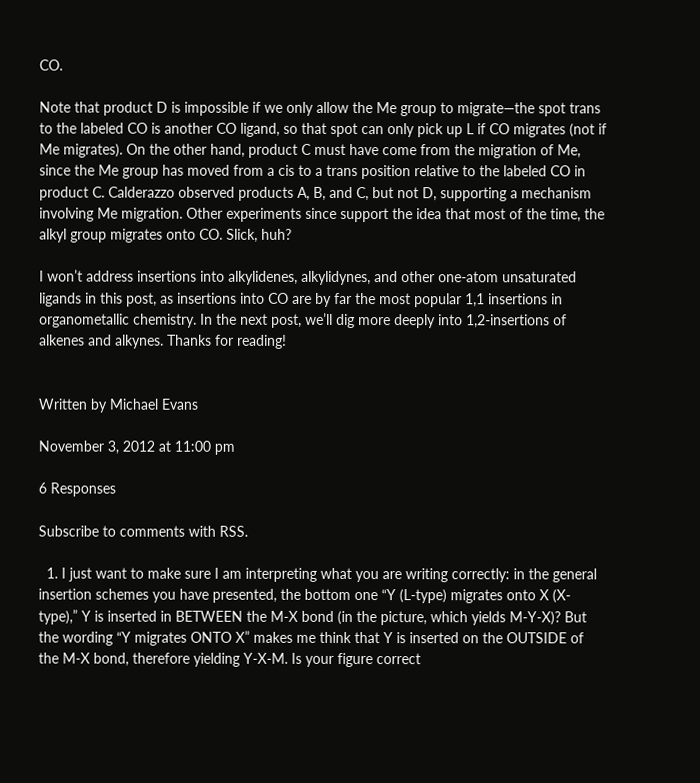CO.

Note that product D is impossible if we only allow the Me group to migrate—the spot trans to the labeled CO is another CO ligand, so that spot can only pick up L if CO migrates (not if Me migrates). On the other hand, product C must have come from the migration of Me, since the Me group has moved from a cis to a trans position relative to the labeled CO in product C. Calderazzo observed products A, B, and C, but not D, supporting a mechanism involving Me migration. Other experiments since support the idea that most of the time, the alkyl group migrates onto CO. Slick, huh?

I won’t address insertions into alkylidenes, alkylidynes, and other one-atom unsaturated ligands in this post, as insertions into CO are by far the most popular 1,1 insertions in organometallic chemistry. In the next post, we’ll dig more deeply into 1,2-insertions of alkenes and alkynes. Thanks for reading!


Written by Michael Evans

November 3, 2012 at 11:00 pm

6 Responses

Subscribe to comments with RSS.

  1. I just want to make sure I am interpreting what you are writing correctly: in the general insertion schemes you have presented, the bottom one “Y (L-type) migrates onto X (X-type),” Y is inserted in BETWEEN the M-X bond (in the picture, which yields M-Y-X)? But the wording “Y migrates ONTO X” makes me think that Y is inserted on the OUTSIDE of the M-X bond, therefore yielding Y-X-M. Is your figure correct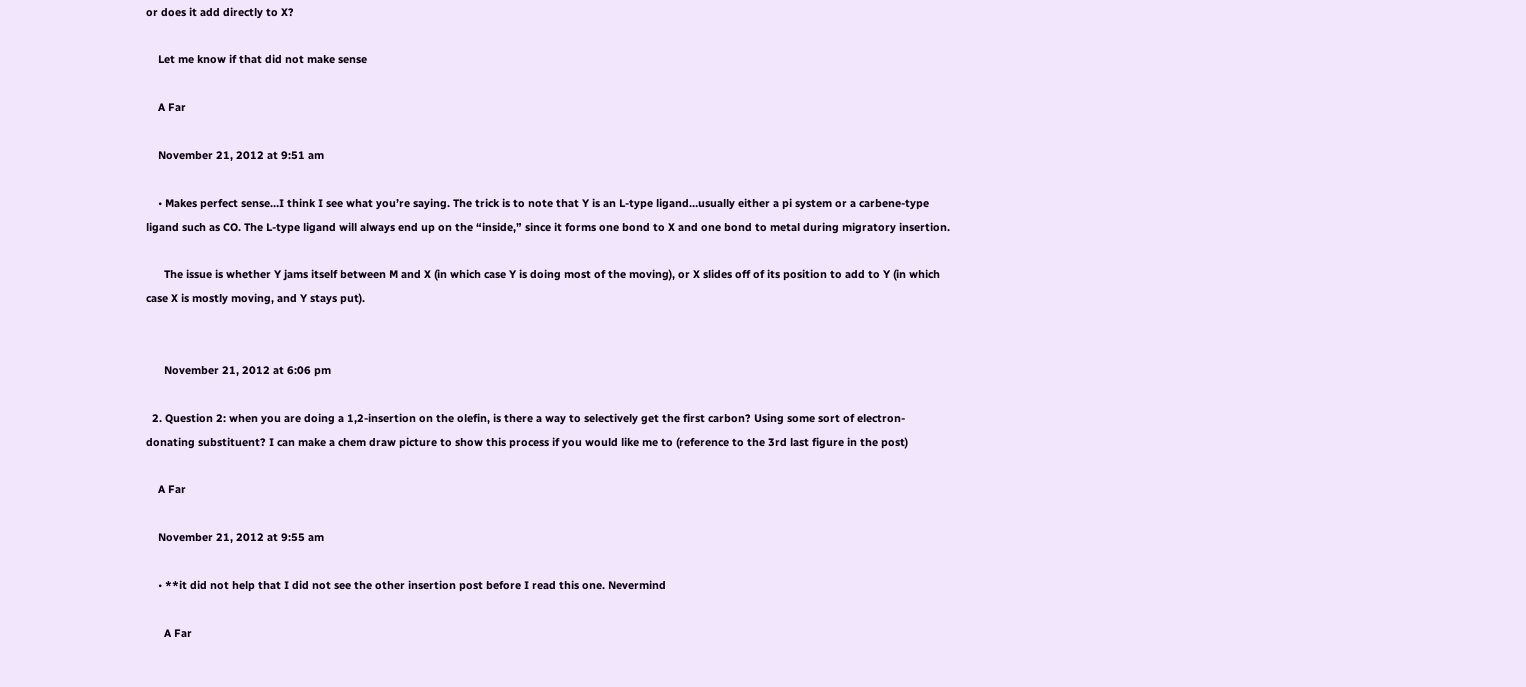or does it add directly to X?

    Let me know if that did not make sense

    A Far

    November 21, 2012 at 9:51 am

    • Makes perfect sense…I think I see what you’re saying. The trick is to note that Y is an L-type ligand…usually either a pi system or a carbene-type ligand such as CO. The L-type ligand will always end up on the “inside,” since it forms one bond to X and one bond to metal during migratory insertion.

      The issue is whether Y jams itself between M and X (in which case Y is doing most of the moving), or X slides off of its position to add to Y (in which case X is mostly moving, and Y stays put).


      November 21, 2012 at 6:06 pm

  2. Question 2: when you are doing a 1,2-insertion on the olefin, is there a way to selectively get the first carbon? Using some sort of electron-donating substituent? I can make a chem draw picture to show this process if you would like me to (reference to the 3rd last figure in the post)

    A Far

    November 21, 2012 at 9:55 am

    • **it did not help that I did not see the other insertion post before I read this one. Nevermind

      A Far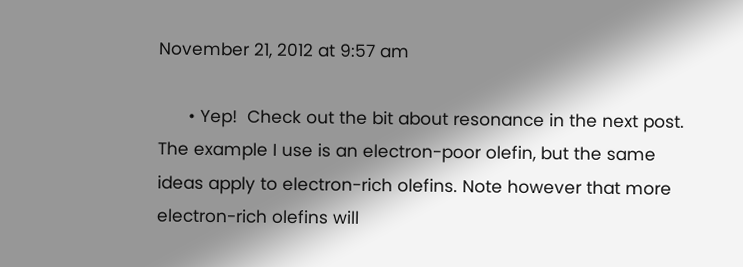November 21, 2012 at 9:57 am

      • Yep!  Check out the bit about resonance in the next post. The example I use is an electron-poor olefin, but the same ideas apply to electron-rich olefins. Note however that more electron-rich olefins will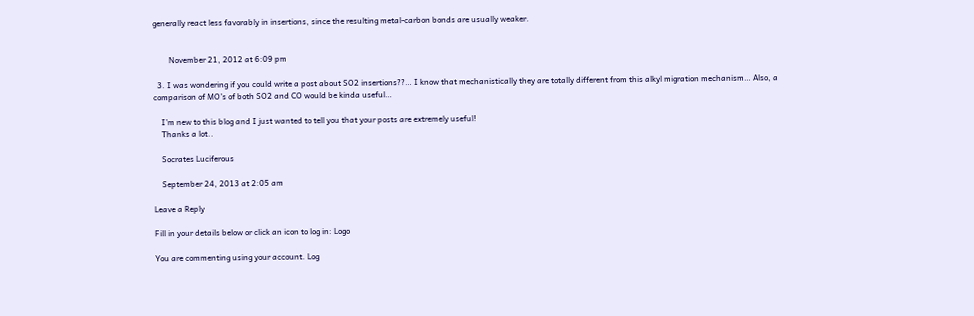generally react less favorably in insertions, since the resulting metal-carbon bonds are usually weaker.


        November 21, 2012 at 6:09 pm

  3. I was wondering if you could write a post about SO2 insertions??… I know that mechanistically they are totally different from this alkyl migration mechanism… Also, a comparison of MO’s of both SO2 and CO would be kinda useful…

    I’m new to this blog and I just wanted to tell you that your posts are extremely useful!
    Thanks a lot..

    Socrates Luciferous

    September 24, 2013 at 2:05 am

Leave a Reply

Fill in your details below or click an icon to log in: Logo

You are commenting using your account. Log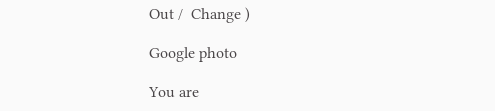Out /  Change )

Google photo

You are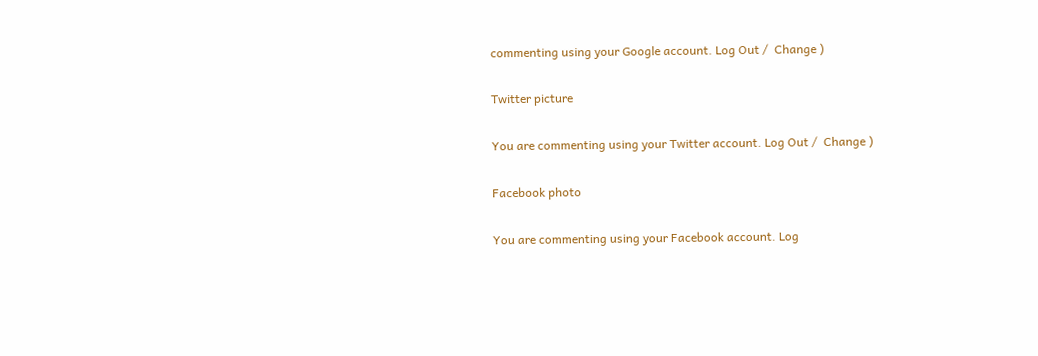commenting using your Google account. Log Out /  Change )

Twitter picture

You are commenting using your Twitter account. Log Out /  Change )

Facebook photo

You are commenting using your Facebook account. Log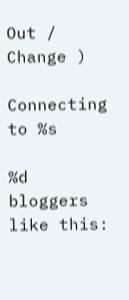Out /  Change )

Connecting to %s

%d bloggers like this: